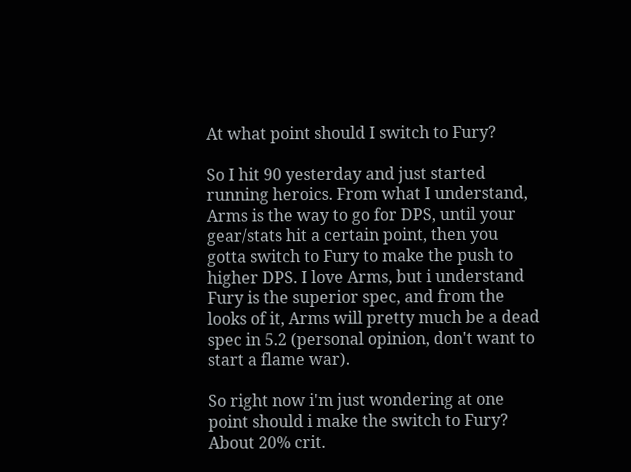At what point should I switch to Fury?

So I hit 90 yesterday and just started running heroics. From what I understand, Arms is the way to go for DPS, until your gear/stats hit a certain point, then you gotta switch to Fury to make the push to higher DPS. I love Arms, but i understand Fury is the superior spec, and from the looks of it, Arms will pretty much be a dead spec in 5.2 (personal opinion, don't want to start a flame war).

So right now i'm just wondering at one point should i make the switch to Fury?
About 20% crit.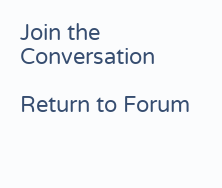Join the Conversation

Return to Forum